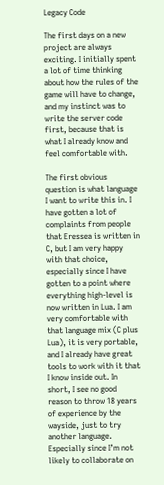Legacy Code

The first days on a new project are always exciting. I initially spent a lot of time thinking about how the rules of the game will have to change, and my instinct was to write the server code first, because that is what I already know and feel comfortable with.

The first obvious question is what language I want to write this in. I have gotten a lot of complaints from people that Eressea is written in C, but I am very happy with that choice, especially since I have gotten to a point where everything high-level is now written in Lua. I am very comfortable with that language mix (C plus Lua), it is very portable, and I already have great tools to work with it that I know inside out. In short, I see no good reason to throw 18 years of experience by the wayside, just to try another language. Especially since I’m not likely to collaborate on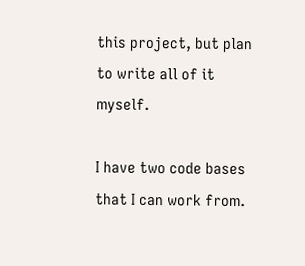this project, but plan to write all of it myself.

I have two code bases that I can work from.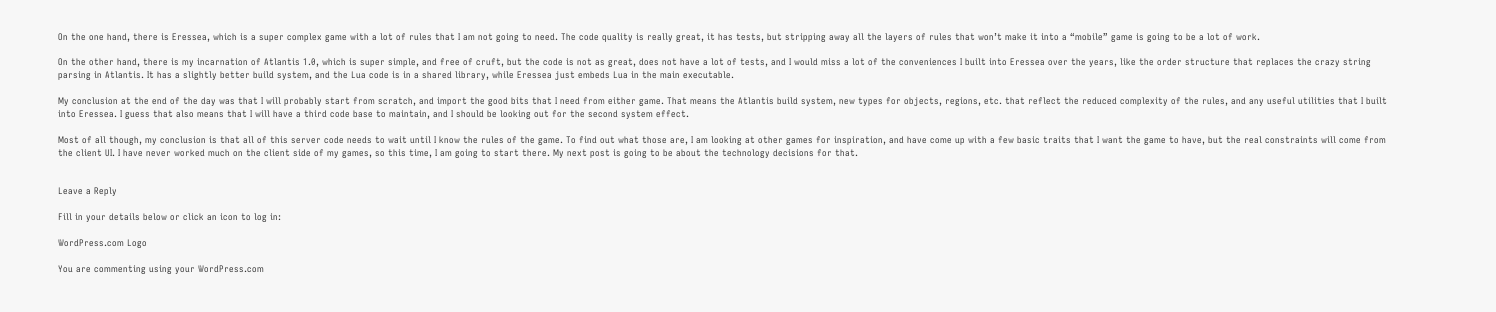On the one hand, there is Eressea, which is a super complex game with a lot of rules that I am not going to need. The code quality is really great, it has tests, but stripping away all the layers of rules that won’t make it into a “mobile” game is going to be a lot of work.

On the other hand, there is my incarnation of Atlantis 1.0, which is super simple, and free of cruft, but the code is not as great, does not have a lot of tests, and I would miss a lot of the conveniences I built into Eressea over the years, like the order structure that replaces the crazy string parsing in Atlantis. It has a slightly better build system, and the Lua code is in a shared library, while Eressea just embeds Lua in the main executable.

My conclusion at the end of the day was that I will probably start from scratch, and import the good bits that I need from either game. That means the Atlantis build system, new types for objects, regions, etc. that reflect the reduced complexity of the rules, and any useful utilities that I built into Eressea. I guess that also means that I will have a third code base to maintain, and I should be looking out for the second system effect.

Most of all though, my conclusion is that all of this server code needs to wait until I know the rules of the game. To find out what those are, I am looking at other games for inspiration, and have come up with a few basic traits that I want the game to have, but the real constraints will come from the client UI. I have never worked much on the client side of my games, so this time, I am going to start there. My next post is going to be about the technology decisions for that.


Leave a Reply

Fill in your details below or click an icon to log in:

WordPress.com Logo

You are commenting using your WordPress.com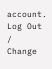account. Log Out /  Change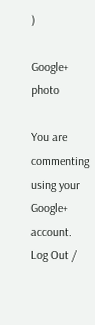)

Google+ photo

You are commenting using your Google+ account. Log Out /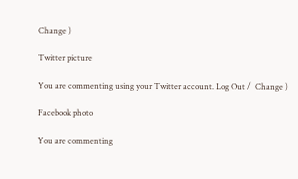Change )

Twitter picture

You are commenting using your Twitter account. Log Out /  Change )

Facebook photo

You are commenting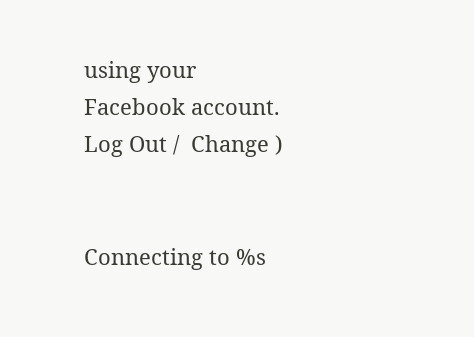using your Facebook account. Log Out /  Change )


Connecting to %s